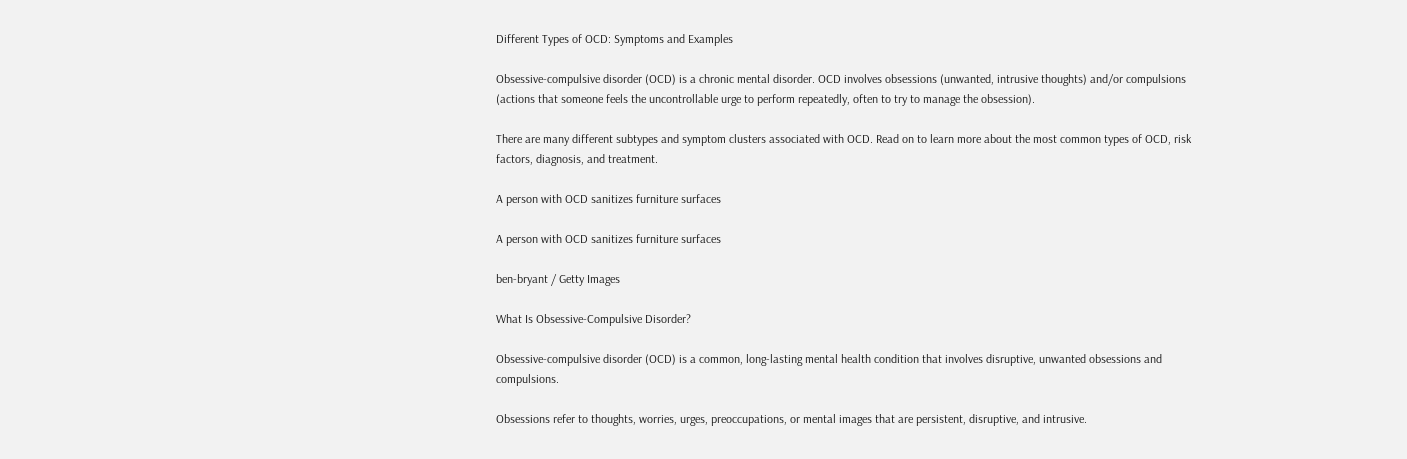Different Types of OCD: Symptoms and Examples

Obsessive-compulsive disorder (OCD) is a chronic mental disorder. OCD involves obsessions (unwanted, intrusive thoughts) and/or compulsions (actions that someone feels the uncontrollable urge to perform repeatedly, often to try to manage the obsession).

There are many different subtypes and symptom clusters associated with OCD. Read on to learn more about the most common types of OCD, risk factors, diagnosis, and treatment.

A person with OCD sanitizes furniture surfaces

A person with OCD sanitizes furniture surfaces

ben-bryant / Getty Images

What Is Obsessive-Compulsive Disorder?

Obsessive-compulsive disorder (OCD) is a common, long-lasting mental health condition that involves disruptive, unwanted obsessions and compulsions.

Obsessions refer to thoughts, worries, urges, preoccupations, or mental images that are persistent, disruptive, and intrusive.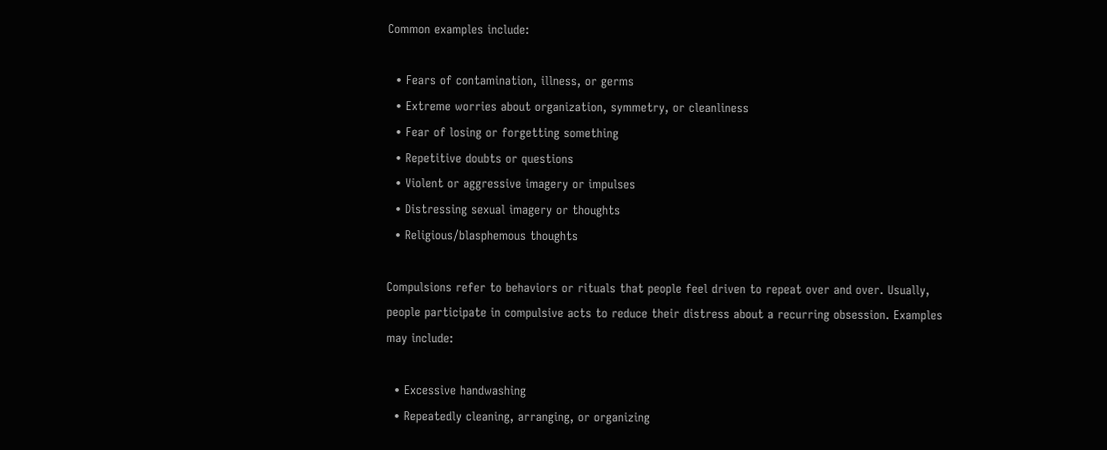Common examples include:

  • Fears of contamination, illness, or germs
  • Extreme worries about organization, symmetry, or cleanliness
  • Fear of losing or forgetting something
  • Repetitive doubts or questions
  • Violent or aggressive imagery or impulses
  • Distressing sexual imagery or thoughts
  • Religious/blasphemous thoughts

Compulsions refer to behaviors or rituals that people feel driven to repeat over and over. Usually, people participate in compulsive acts to reduce their distress about a recurring obsession. Examples may include:

  • Excessive handwashing
  • Repeatedly cleaning, arranging, or organizing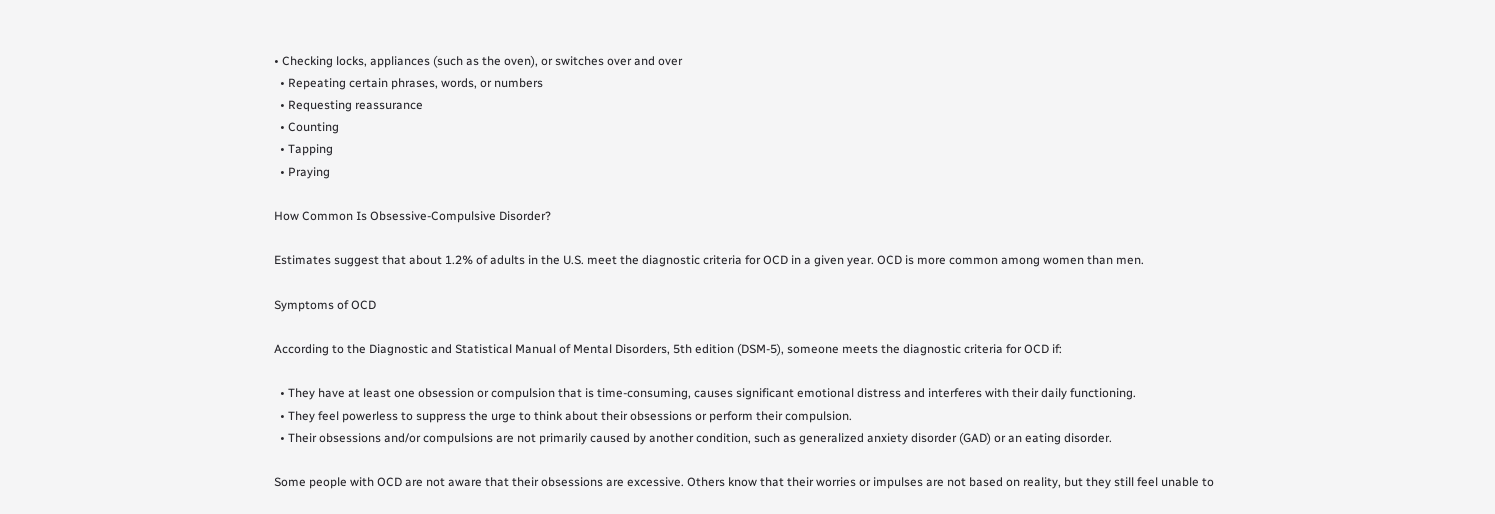• Checking locks, appliances (such as the oven), or switches over and over
  • Repeating certain phrases, words, or numbers
  • Requesting reassurance
  • Counting
  • Tapping
  • Praying

How Common Is Obsessive-Compulsive Disorder?

Estimates suggest that about 1.2% of adults in the U.S. meet the diagnostic criteria for OCD in a given year. OCD is more common among women than men.

Symptoms of OCD

According to the Diagnostic and Statistical Manual of Mental Disorders, 5th edition (DSM-5), someone meets the diagnostic criteria for OCD if:

  • They have at least one obsession or compulsion that is time-consuming, causes significant emotional distress and interferes with their daily functioning.
  • They feel powerless to suppress the urge to think about their obsessions or perform their compulsion.
  • Their obsessions and/or compulsions are not primarily caused by another condition, such as generalized anxiety disorder (GAD) or an eating disorder.

Some people with OCD are not aware that their obsessions are excessive. Others know that their worries or impulses are not based on reality, but they still feel unable to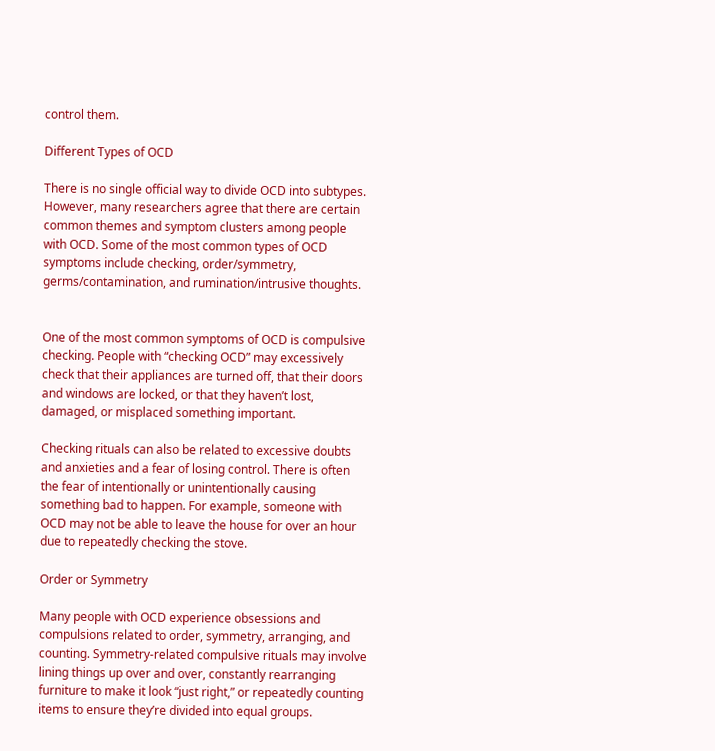control them.

Different Types of OCD

There is no single official way to divide OCD into subtypes. However, many researchers agree that there are certain common themes and symptom clusters among people with OCD. Some of the most common types of OCD symptoms include checking, order/symmetry, germs/contamination, and rumination/intrusive thoughts.


One of the most common symptoms of OCD is compulsive checking. People with “checking OCD” may excessively check that their appliances are turned off, that their doors and windows are locked, or that they haven’t lost, damaged, or misplaced something important.

Checking rituals can also be related to excessive doubts and anxieties and a fear of losing control. There is often the fear of intentionally or unintentionally causing something bad to happen. For example, someone with OCD may not be able to leave the house for over an hour due to repeatedly checking the stove.

Order or Symmetry

Many people with OCD experience obsessions and compulsions related to order, symmetry, arranging, and counting. Symmetry-related compulsive rituals may involve lining things up over and over, constantly rearranging furniture to make it look “just right,” or repeatedly counting items to ensure they’re divided into equal groups.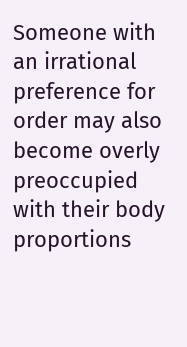Someone with an irrational preference for order may also become overly preoccupied with their body proportions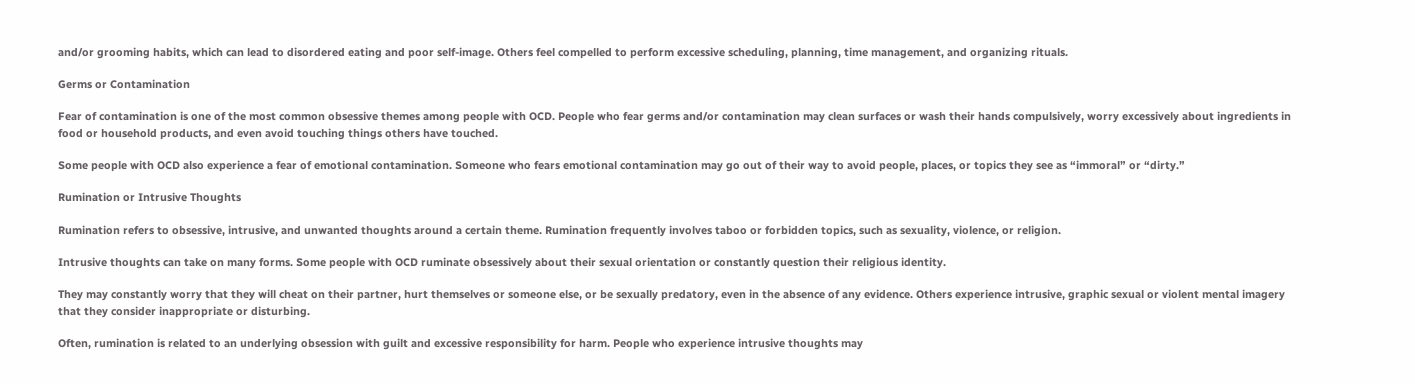and/or grooming habits, which can lead to disordered eating and poor self-image. Others feel compelled to perform excessive scheduling, planning, time management, and organizing rituals.

Germs or Contamination

Fear of contamination is one of the most common obsessive themes among people with OCD. People who fear germs and/or contamination may clean surfaces or wash their hands compulsively, worry excessively about ingredients in food or household products, and even avoid touching things others have touched.

Some people with OCD also experience a fear of emotional contamination. Someone who fears emotional contamination may go out of their way to avoid people, places, or topics they see as “immoral” or “dirty.”

Rumination or Intrusive Thoughts

Rumination refers to obsessive, intrusive, and unwanted thoughts around a certain theme. Rumination frequently involves taboo or forbidden topics, such as sexuality, violence, or religion.

Intrusive thoughts can take on many forms. Some people with OCD ruminate obsessively about their sexual orientation or constantly question their religious identity.

They may constantly worry that they will cheat on their partner, hurt themselves or someone else, or be sexually predatory, even in the absence of any evidence. Others experience intrusive, graphic sexual or violent mental imagery that they consider inappropriate or disturbing.

Often, rumination is related to an underlying obsession with guilt and excessive responsibility for harm. People who experience intrusive thoughts may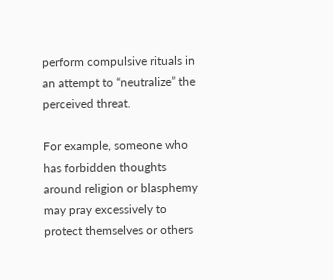perform compulsive rituals in an attempt to “neutralize” the perceived threat.

For example, someone who has forbidden thoughts around religion or blasphemy may pray excessively to protect themselves or others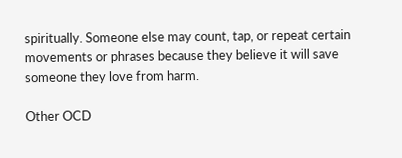spiritually. Someone else may count, tap, or repeat certain movements or phrases because they believe it will save someone they love from harm.

Other OCD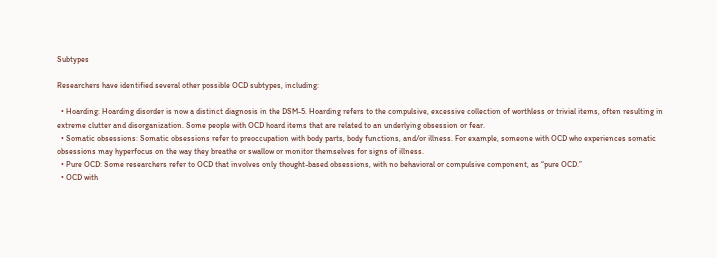Subtypes

Researchers have identified several other possible OCD subtypes, including:

  • Hoarding: Hoarding disorder is now a distinct diagnosis in the DSM-5. Hoarding refers to the compulsive, excessive collection of worthless or trivial items, often resulting in extreme clutter and disorganization. Some people with OCD hoard items that are related to an underlying obsession or fear.
  • Somatic obsessions: Somatic obsessions refer to preoccupation with body parts, body functions, and/or illness. For example, someone with OCD who experiences somatic obsessions may hyperfocus on the way they breathe or swallow or monitor themselves for signs of illness.
  • Pure OCD: Some researchers refer to OCD that involves only thought-based obsessions, with no behavioral or compulsive component, as “pure OCD.”
  • OCD with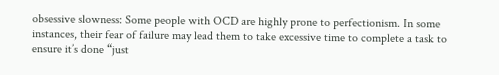obsessive slowness: Some people with OCD are highly prone to perfectionism. In some instances, their fear of failure may lead them to take excessive time to complete a task to ensure it’s done “just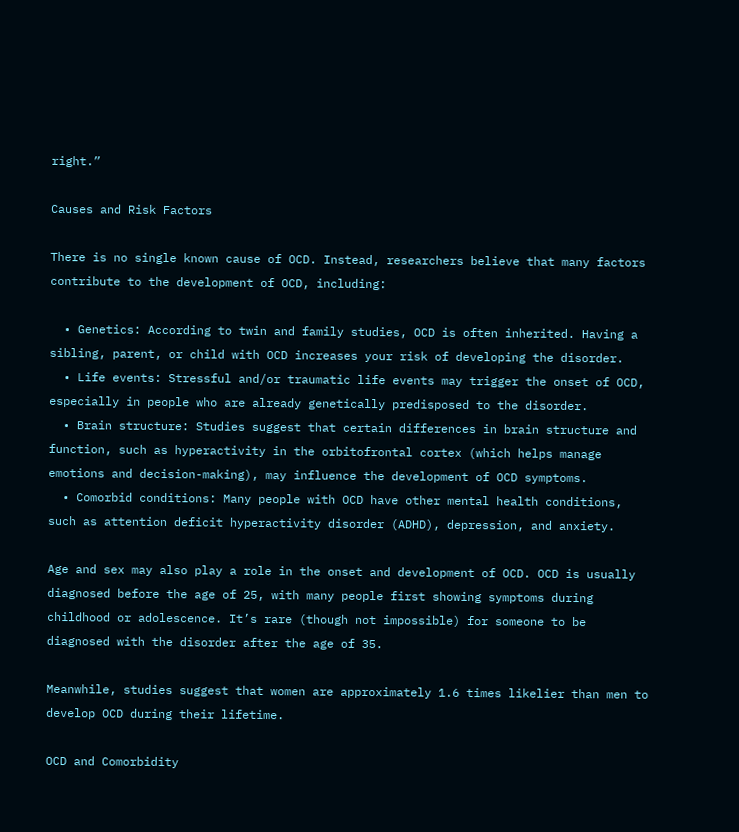right.”

Causes and Risk Factors

There is no single known cause of OCD. Instead, researchers believe that many factors contribute to the development of OCD, including:

  • Genetics: According to twin and family studies, OCD is often inherited. Having a sibling, parent, or child with OCD increases your risk of developing the disorder.
  • Life events: Stressful and/or traumatic life events may trigger the onset of OCD, especially in people who are already genetically predisposed to the disorder.
  • Brain structure: Studies suggest that certain differences in brain structure and function, such as hyperactivity in the orbitofrontal cortex (which helps manage emotions and decision-making), may influence the development of OCD symptoms.
  • Comorbid conditions: Many people with OCD have other mental health conditions, such as attention deficit hyperactivity disorder (ADHD), depression, and anxiety.

Age and sex may also play a role in the onset and development of OCD. OCD is usually diagnosed before the age of 25, with many people first showing symptoms during childhood or adolescence. It’s rare (though not impossible) for someone to be diagnosed with the disorder after the age of 35.

Meanwhile, studies suggest that women are approximately 1.6 times likelier than men to develop OCD during their lifetime.

OCD and Comorbidity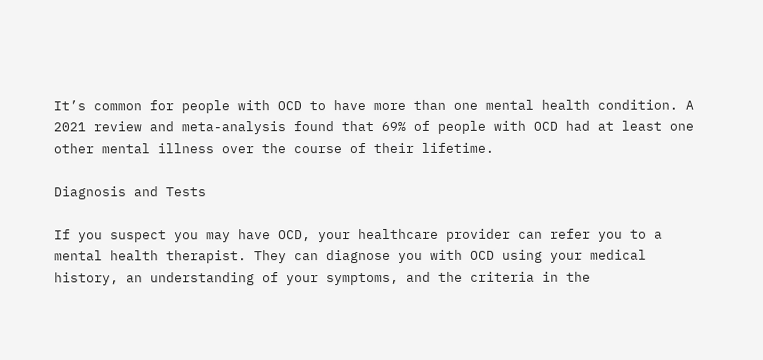It’s common for people with OCD to have more than one mental health condition. A 2021 review and meta-analysis found that 69% of people with OCD had at least one other mental illness over the course of their lifetime.

Diagnosis and Tests

If you suspect you may have OCD, your healthcare provider can refer you to a mental health therapist. They can diagnose you with OCD using your medical history, an understanding of your symptoms, and the criteria in the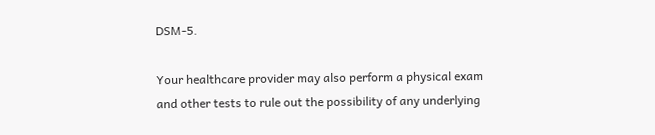DSM-5.

Your healthcare provider may also perform a physical exam and other tests to rule out the possibility of any underlying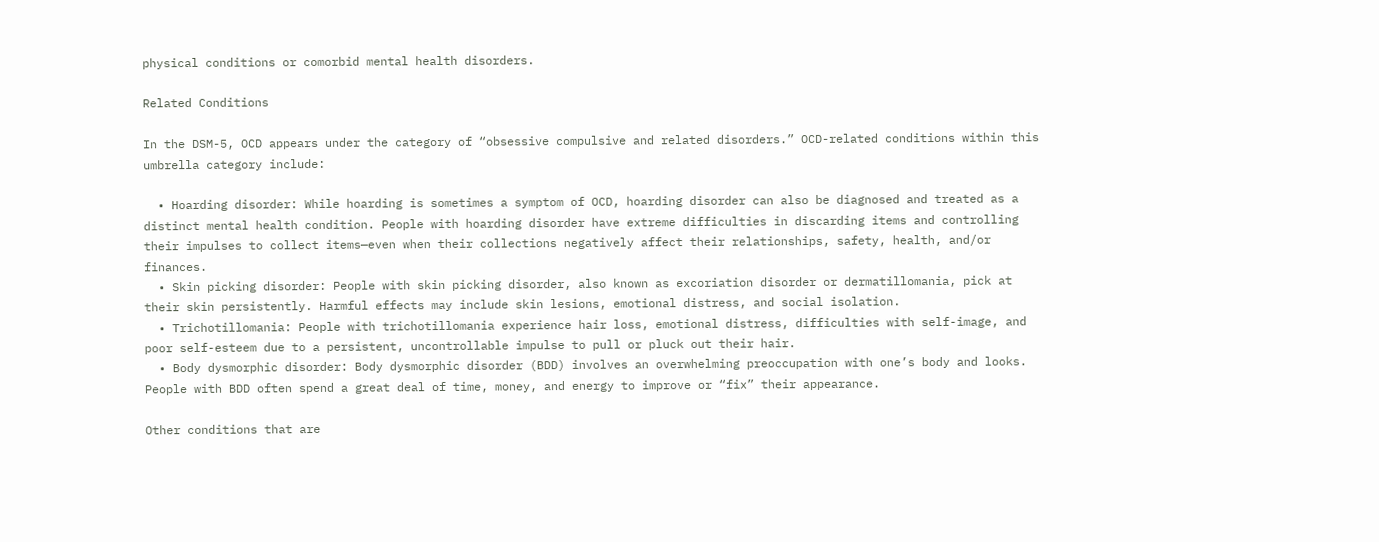physical conditions or comorbid mental health disorders.

Related Conditions

In the DSM-5, OCD appears under the category of “obsessive compulsive and related disorders.” OCD-related conditions within this umbrella category include:

  • Hoarding disorder: While hoarding is sometimes a symptom of OCD, hoarding disorder can also be diagnosed and treated as a distinct mental health condition. People with hoarding disorder have extreme difficulties in discarding items and controlling their impulses to collect items—even when their collections negatively affect their relationships, safety, health, and/or finances.
  • Skin picking disorder: People with skin picking disorder, also known as excoriation disorder or dermatillomania, pick at their skin persistently. Harmful effects may include skin lesions, emotional distress, and social isolation.
  • Trichotillomania: People with trichotillomania experience hair loss, emotional distress, difficulties with self-image, and poor self-esteem due to a persistent, uncontrollable impulse to pull or pluck out their hair.
  • Body dysmorphic disorder: Body dysmorphic disorder (BDD) involves an overwhelming preoccupation with one’s body and looks. People with BDD often spend a great deal of time, money, and energy to improve or “fix” their appearance.

Other conditions that are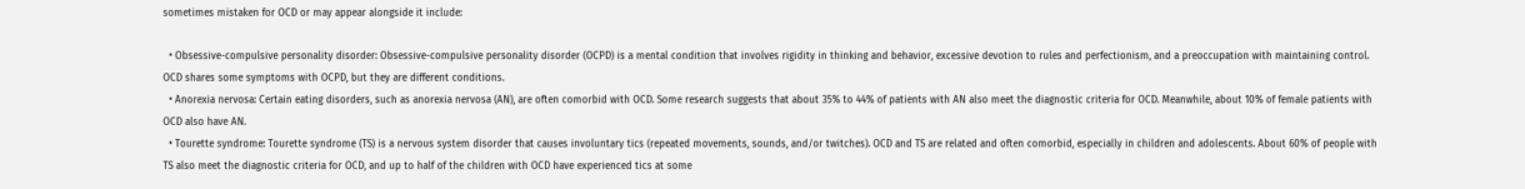sometimes mistaken for OCD or may appear alongside it include:

  • Obsessive-compulsive personality disorder: Obsessive-compulsive personality disorder (OCPD) is a mental condition that involves rigidity in thinking and behavior, excessive devotion to rules and perfectionism, and a preoccupation with maintaining control. OCD shares some symptoms with OCPD, but they are different conditions.
  • Anorexia nervosa: Certain eating disorders, such as anorexia nervosa (AN), are often comorbid with OCD. Some research suggests that about 35% to 44% of patients with AN also meet the diagnostic criteria for OCD. Meanwhile, about 10% of female patients with OCD also have AN.
  • Tourette syndrome: Tourette syndrome (TS) is a nervous system disorder that causes involuntary tics (repeated movements, sounds, and/or twitches). OCD and TS are related and often comorbid, especially in children and adolescents. About 60% of people with TS also meet the diagnostic criteria for OCD, and up to half of the children with OCD have experienced tics at some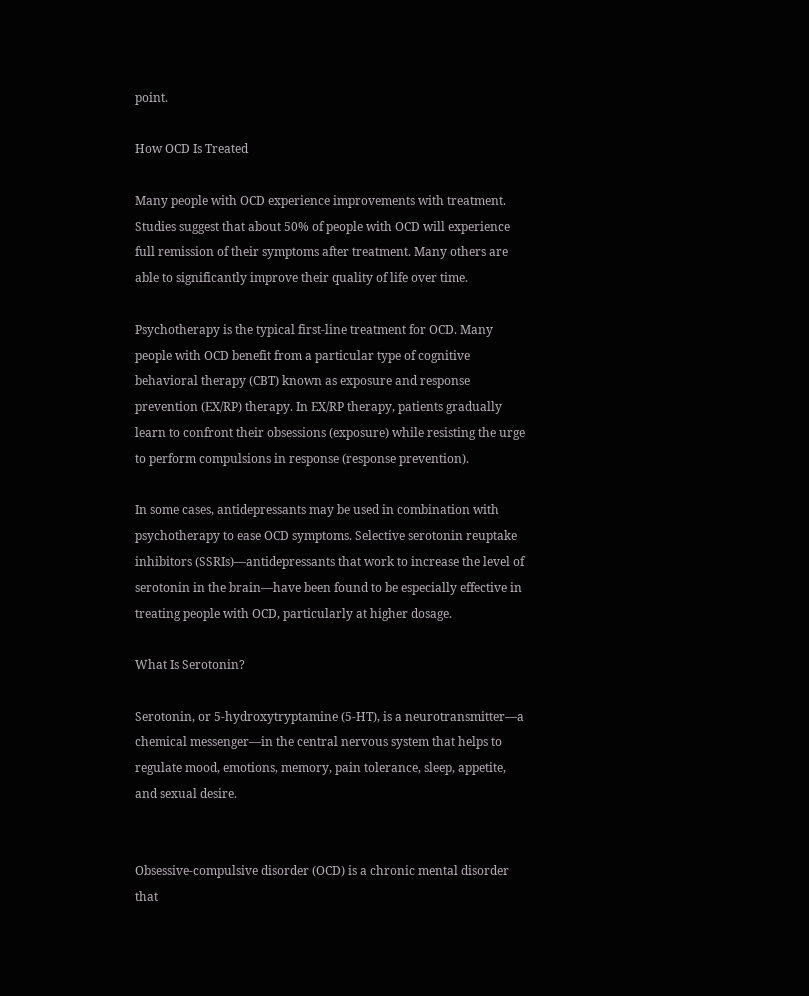point.

How OCD Is Treated

Many people with OCD experience improvements with treatment. Studies suggest that about 50% of people with OCD will experience full remission of their symptoms after treatment. Many others are able to significantly improve their quality of life over time.

Psychotherapy is the typical first-line treatment for OCD. Many people with OCD benefit from a particular type of cognitive behavioral therapy (CBT) known as exposure and response prevention (EX/RP) therapy. In EX/RP therapy, patients gradually learn to confront their obsessions (exposure) while resisting the urge to perform compulsions in response (response prevention).

In some cases, antidepressants may be used in combination with psychotherapy to ease OCD symptoms. Selective serotonin reuptake inhibitors (SSRIs)—antidepressants that work to increase the level of serotonin in the brain—have been found to be especially effective in treating people with OCD, particularly at higher dosage.

What Is Serotonin?

Serotonin, or 5-hydroxytryptamine (5-HT), is a neurotransmitter—a chemical messenger—in the central nervous system that helps to regulate mood, emotions, memory, pain tolerance, sleep, appetite, and sexual desire.


Obsessive-compulsive disorder (OCD) is a chronic mental disorder that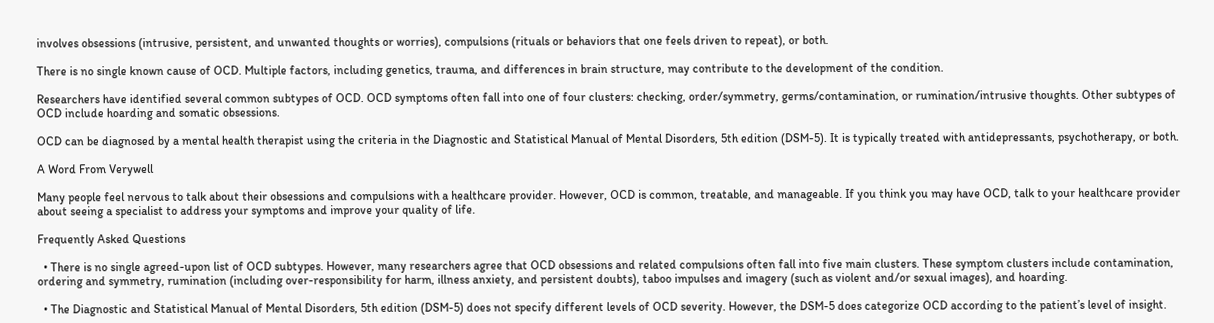involves obsessions (intrusive, persistent, and unwanted thoughts or worries), compulsions (rituals or behaviors that one feels driven to repeat), or both.

There is no single known cause of OCD. Multiple factors, including genetics, trauma, and differences in brain structure, may contribute to the development of the condition.

Researchers have identified several common subtypes of OCD. OCD symptoms often fall into one of four clusters: checking, order/symmetry, germs/contamination, or rumination/intrusive thoughts. Other subtypes of OCD include hoarding and somatic obsessions.

OCD can be diagnosed by a mental health therapist using the criteria in the Diagnostic and Statistical Manual of Mental Disorders, 5th edition (DSM-5). It is typically treated with antidepressants, psychotherapy, or both.

A Word From Verywell

Many people feel nervous to talk about their obsessions and compulsions with a healthcare provider. However, OCD is common, treatable, and manageable. If you think you may have OCD, talk to your healthcare provider about seeing a specialist to address your symptoms and improve your quality of life.

Frequently Asked Questions

  • There is no single agreed-upon list of OCD subtypes. However, many researchers agree that OCD obsessions and related compulsions often fall into five main clusters. These symptom clusters include contamination, ordering and symmetry, rumination (including over-responsibility for harm, illness anxiety, and persistent doubts), taboo impulses and imagery (such as violent and/or sexual images), and hoarding.

  • The Diagnostic and Statistical Manual of Mental Disorders, 5th edition (DSM-5) does not specify different levels of OCD severity. However, the DSM-5 does categorize OCD according to the patient’s level of insight.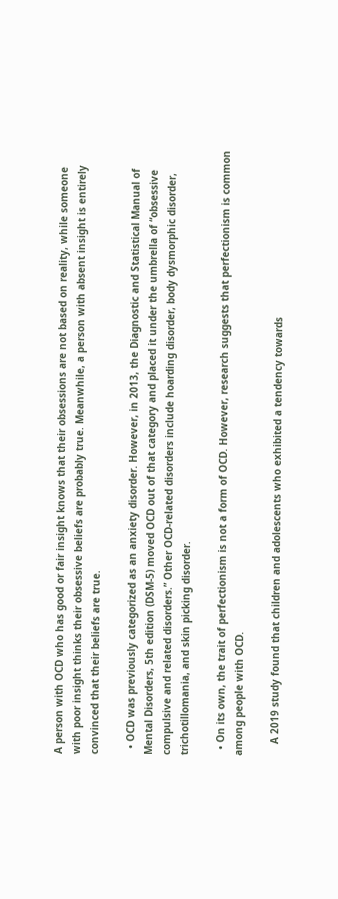A person with OCD who has good or fair insight knows that their obsessions are not based on reality, while someone with poor insight thinks their obsessive beliefs are probably true. Meanwhile, a person with absent insight is entirely convinced that their beliefs are true.

  • OCD was previously categorized as an anxiety disorder. However, in 2013, the Diagnostic and Statistical Manual of Mental Disorders, 5th edition (DSM-5) moved OCD out of that category and placed it under the umbrella of “obsessive compulsive and related disorders.” Other OCD-related disorders include hoarding disorder, body dysmorphic disorder, trichotillomania, and skin picking disorder.

  • On its own, the trait of perfectionism is not a form of OCD. However, research suggests that perfectionism is common among people with OCD.

    A 2019 study found that children and adolescents who exhibited a tendency towards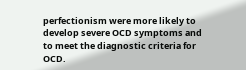perfectionism were more likely to develop severe OCD symptoms and to meet the diagnostic criteria for OCD.